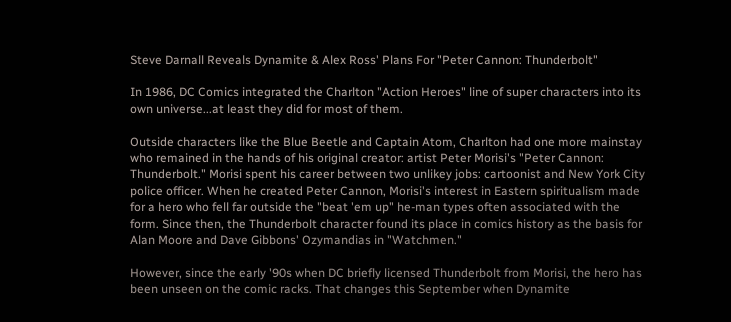Steve Darnall Reveals Dynamite & Alex Ross' Plans For "Peter Cannon: Thunderbolt"

In 1986, DC Comics integrated the Charlton "Action Heroes" line of super characters into its own universe...at least they did for most of them.

Outside characters like the Blue Beetle and Captain Atom, Charlton had one more mainstay who remained in the hands of his original creator: artist Peter Morisi's "Peter Cannon: Thunderbolt." Morisi spent his career between two unlikey jobs: cartoonist and New York City police officer. When he created Peter Cannon, Morisi's interest in Eastern spiritualism made for a hero who fell far outside the "beat 'em up" he-man types often associated with the form. Since then, the Thunderbolt character found its place in comics history as the basis for Alan Moore and Dave Gibbons' Ozymandias in "Watchmen."

However, since the early '90s when DC briefly licensed Thunderbolt from Morisi, the hero has been unseen on the comic racks. That changes this September when Dynamite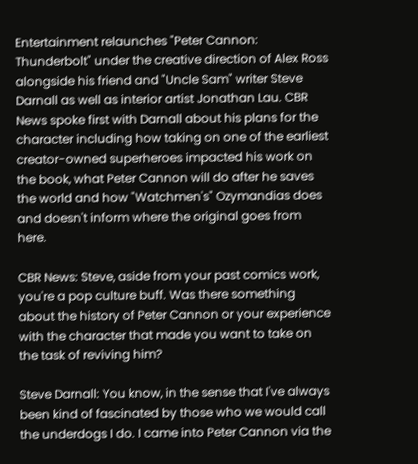Entertainment relaunches "Peter Cannon: Thunderbolt" under the creative direction of Alex Ross alongside his friend and "Uncle Sam" writer Steve Darnall as well as interior artist Jonathan Lau. CBR News spoke first with Darnall about his plans for the character including how taking on one of the earliest creator-owned superheroes impacted his work on the book, what Peter Cannon will do after he saves the world and how "Watchmen's" Ozymandias does and doesn't inform where the original goes from here.

CBR News: Steve, aside from your past comics work, you're a pop culture buff. Was there something about the history of Peter Cannon or your experience with the character that made you want to take on the task of reviving him?

Steve Darnall: You know, in the sense that I've always been kind of fascinated by those who we would call the underdogs I do. I came into Peter Cannon via the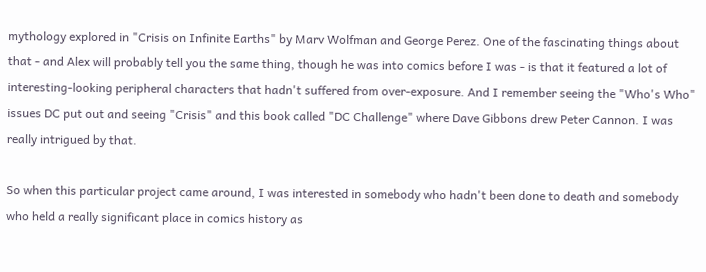mythology explored in "Crisis on Infinite Earths" by Marv Wolfman and George Perez. One of the fascinating things about that - and Alex will probably tell you the same thing, though he was into comics before I was - is that it featured a lot of interesting-looking peripheral characters that hadn't suffered from over-exposure. And I remember seeing the "Who's Who" issues DC put out and seeing "Crisis" and this book called "DC Challenge" where Dave Gibbons drew Peter Cannon. I was really intrigued by that.

So when this particular project came around, I was interested in somebody who hadn't been done to death and somebody who held a really significant place in comics history as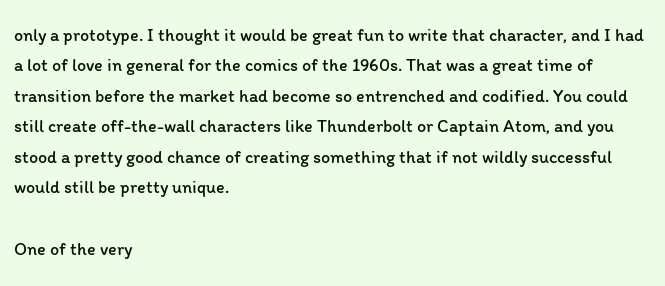only a prototype. I thought it would be great fun to write that character, and I had a lot of love in general for the comics of the 1960s. That was a great time of transition before the market had become so entrenched and codified. You could still create off-the-wall characters like Thunderbolt or Captain Atom, and you stood a pretty good chance of creating something that if not wildly successful would still be pretty unique.

One of the very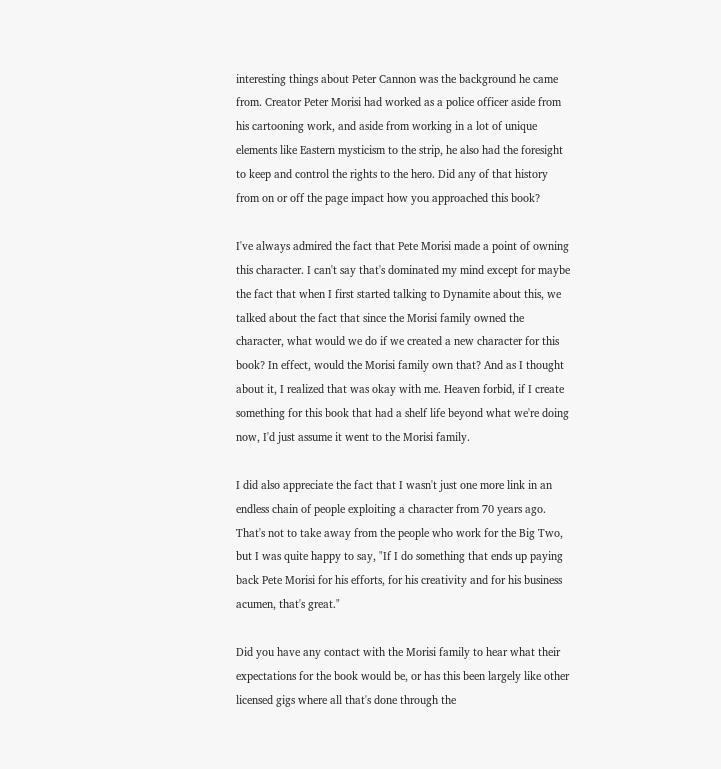interesting things about Peter Cannon was the background he came from. Creator Peter Morisi had worked as a police officer aside from his cartooning work, and aside from working in a lot of unique elements like Eastern mysticism to the strip, he also had the foresight to keep and control the rights to the hero. Did any of that history from on or off the page impact how you approached this book?

I've always admired the fact that Pete Morisi made a point of owning this character. I can't say that's dominated my mind except for maybe the fact that when I first started talking to Dynamite about this, we talked about the fact that since the Morisi family owned the character, what would we do if we created a new character for this book? In effect, would the Morisi family own that? And as I thought about it, I realized that was okay with me. Heaven forbid, if I create something for this book that had a shelf life beyond what we're doing now, I'd just assume it went to the Morisi family.

I did also appreciate the fact that I wasn't just one more link in an endless chain of people exploiting a character from 70 years ago. That's not to take away from the people who work for the Big Two, but I was quite happy to say, "If I do something that ends up paying back Pete Morisi for his efforts, for his creativity and for his business acumen, that's great."

Did you have any contact with the Morisi family to hear what their expectations for the book would be, or has this been largely like other licensed gigs where all that's done through the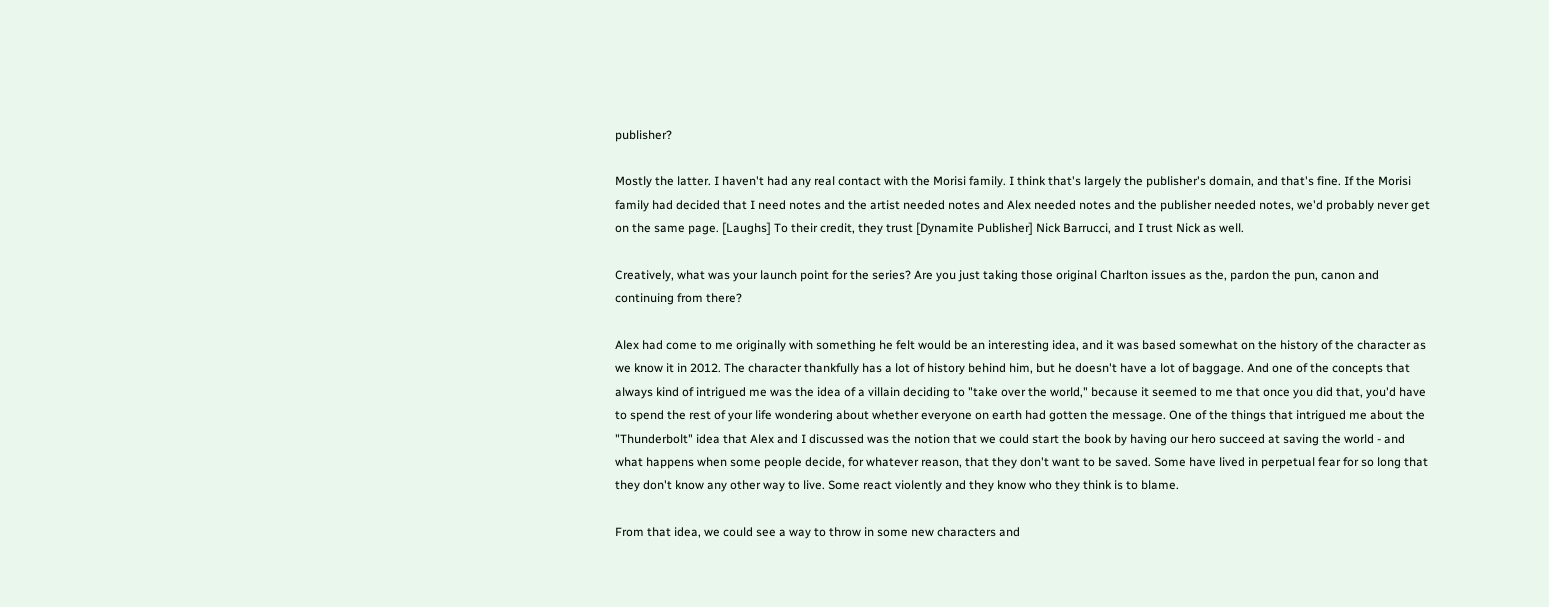publisher?

Mostly the latter. I haven't had any real contact with the Morisi family. I think that's largely the publisher's domain, and that's fine. If the Morisi family had decided that I need notes and the artist needed notes and Alex needed notes and the publisher needed notes, we'd probably never get on the same page. [Laughs] To their credit, they trust [Dynamite Publisher] Nick Barrucci, and I trust Nick as well.

Creatively, what was your launch point for the series? Are you just taking those original Charlton issues as the, pardon the pun, canon and continuing from there?

Alex had come to me originally with something he felt would be an interesting idea, and it was based somewhat on the history of the character as we know it in 2012. The character thankfully has a lot of history behind him, but he doesn't have a lot of baggage. And one of the concepts that always kind of intrigued me was the idea of a villain deciding to "take over the world," because it seemed to me that once you did that, you'd have to spend the rest of your life wondering about whether everyone on earth had gotten the message. One of the things that intrigued me about the "Thunderbolt" idea that Alex and I discussed was the notion that we could start the book by having our hero succeed at saving the world - and what happens when some people decide, for whatever reason, that they don't want to be saved. Some have lived in perpetual fear for so long that they don't know any other way to live. Some react violently and they know who they think is to blame.

From that idea, we could see a way to throw in some new characters and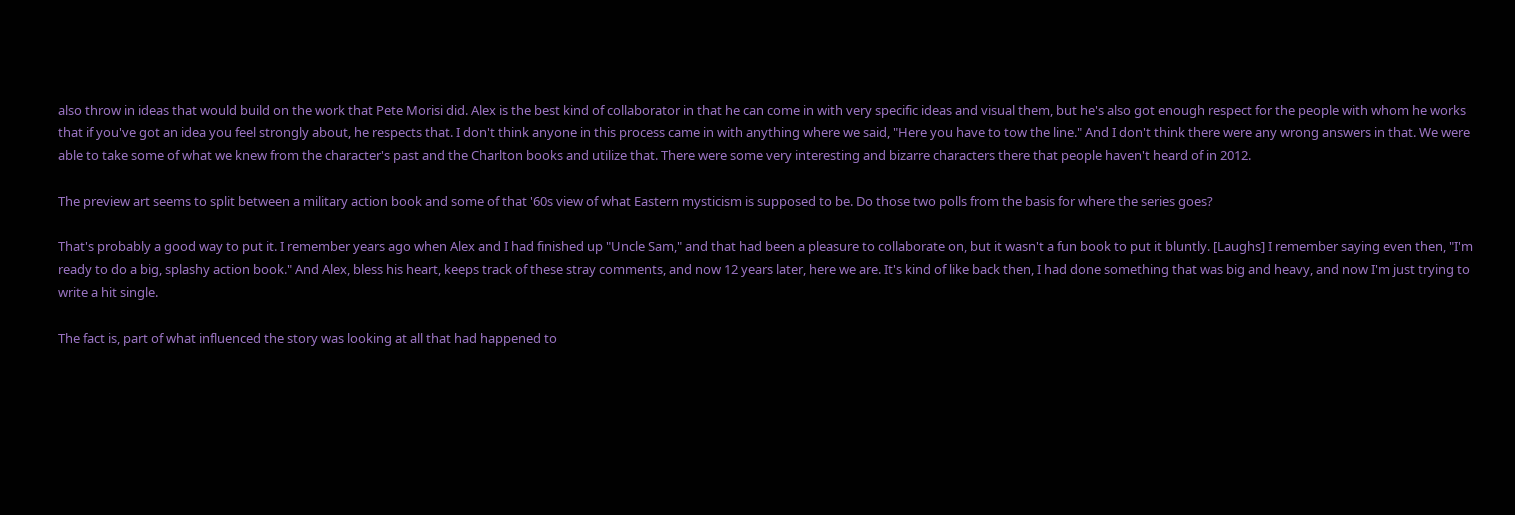also throw in ideas that would build on the work that Pete Morisi did. Alex is the best kind of collaborator in that he can come in with very specific ideas and visual them, but he's also got enough respect for the people with whom he works that if you've got an idea you feel strongly about, he respects that. I don't think anyone in this process came in with anything where we said, "Here you have to tow the line." And I don't think there were any wrong answers in that. We were able to take some of what we knew from the character's past and the Charlton books and utilize that. There were some very interesting and bizarre characters there that people haven't heard of in 2012.

The preview art seems to split between a military action book and some of that '60s view of what Eastern mysticism is supposed to be. Do those two polls from the basis for where the series goes?

That's probably a good way to put it. I remember years ago when Alex and I had finished up "Uncle Sam," and that had been a pleasure to collaborate on, but it wasn't a fun book to put it bluntly. [Laughs] I remember saying even then, "I'm ready to do a big, splashy action book." And Alex, bless his heart, keeps track of these stray comments, and now 12 years later, here we are. It's kind of like back then, I had done something that was big and heavy, and now I'm just trying to write a hit single.

The fact is, part of what influenced the story was looking at all that had happened to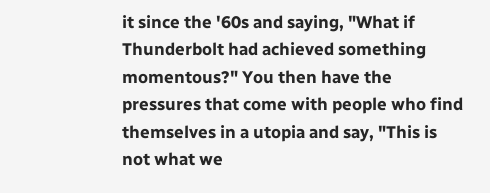it since the '60s and saying, "What if Thunderbolt had achieved something momentous?" You then have the pressures that come with people who find themselves in a utopia and say, "This is not what we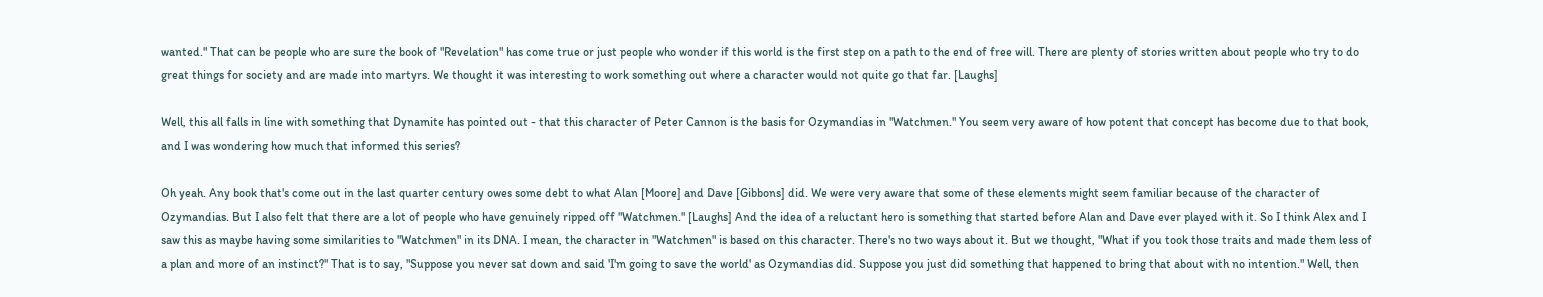wanted." That can be people who are sure the book of "Revelation" has come true or just people who wonder if this world is the first step on a path to the end of free will. There are plenty of stories written about people who try to do great things for society and are made into martyrs. We thought it was interesting to work something out where a character would not quite go that far. [Laughs]

Well, this all falls in line with something that Dynamite has pointed out - that this character of Peter Cannon is the basis for Ozymandias in "Watchmen." You seem very aware of how potent that concept has become due to that book, and I was wondering how much that informed this series?

Oh yeah. Any book that's come out in the last quarter century owes some debt to what Alan [Moore] and Dave [Gibbons] did. We were very aware that some of these elements might seem familiar because of the character of Ozymandias. But I also felt that there are a lot of people who have genuinely ripped off "Watchmen." [Laughs] And the idea of a reluctant hero is something that started before Alan and Dave ever played with it. So I think Alex and I saw this as maybe having some similarities to "Watchmen" in its DNA. I mean, the character in "Watchmen" is based on this character. There's no two ways about it. But we thought, "What if you took those traits and made them less of a plan and more of an instinct?" That is to say, "Suppose you never sat down and said 'I'm going to save the world' as Ozymandias did. Suppose you just did something that happened to bring that about with no intention." Well, then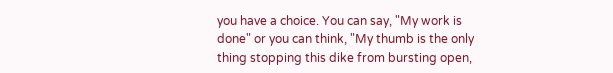you have a choice. You can say, "My work is done" or you can think, "My thumb is the only thing stopping this dike from bursting open,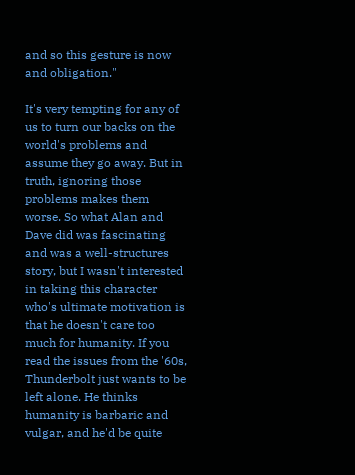and so this gesture is now and obligation."

It's very tempting for any of us to turn our backs on the world's problems and assume they go away. But in truth, ignoring those problems makes them worse. So what Alan and Dave did was fascinating and was a well-structures story, but I wasn't interested in taking this character who's ultimate motivation is that he doesn't care too much for humanity. If you read the issues from the '60s, Thunderbolt just wants to be left alone. He thinks humanity is barbaric and vulgar, and he'd be quite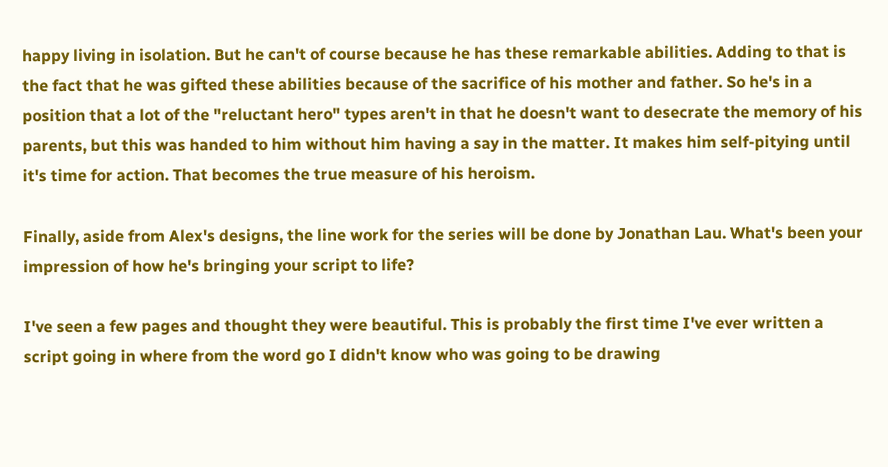happy living in isolation. But he can't of course because he has these remarkable abilities. Adding to that is the fact that he was gifted these abilities because of the sacrifice of his mother and father. So he's in a position that a lot of the "reluctant hero" types aren't in that he doesn't want to desecrate the memory of his parents, but this was handed to him without him having a say in the matter. It makes him self-pitying until it's time for action. That becomes the true measure of his heroism.

Finally, aside from Alex's designs, the line work for the series will be done by Jonathan Lau. What's been your impression of how he's bringing your script to life?

I've seen a few pages and thought they were beautiful. This is probably the first time I've ever written a script going in where from the word go I didn't know who was going to be drawing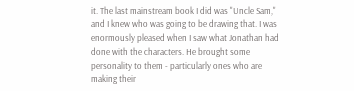it. The last mainstream book I did was "Uncle Sam," and I knew who was going to be drawing that. I was enormously pleased when I saw what Jonathan had done with the characters. He brought some personality to them - particularly ones who are making their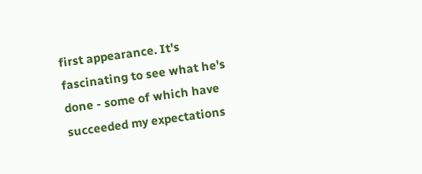first appearance. It's fascinating to see what he's done - some of which have succeeded my expectations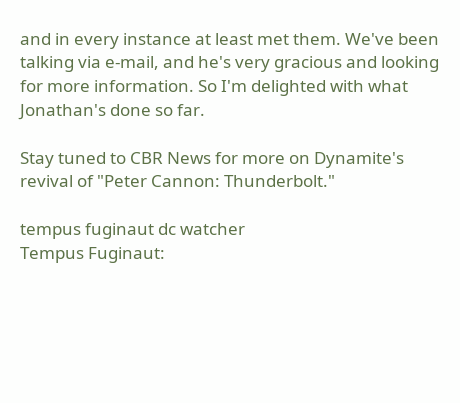and in every instance at least met them. We've been talking via e-mail, and he's very gracious and looking for more information. So I'm delighted with what Jonathan's done so far.

Stay tuned to CBR News for more on Dynamite's revival of "Peter Cannon: Thunderbolt."

tempus fuginaut dc watcher
Tempus Fuginaut: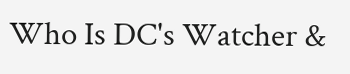Who Is DC's Watcher &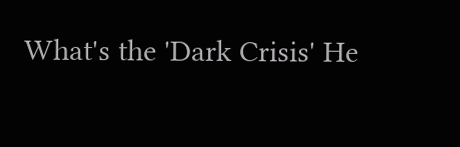What's the 'Dark Crisis' He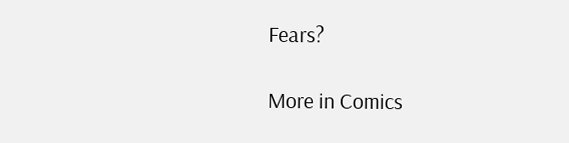Fears?

More in Comics